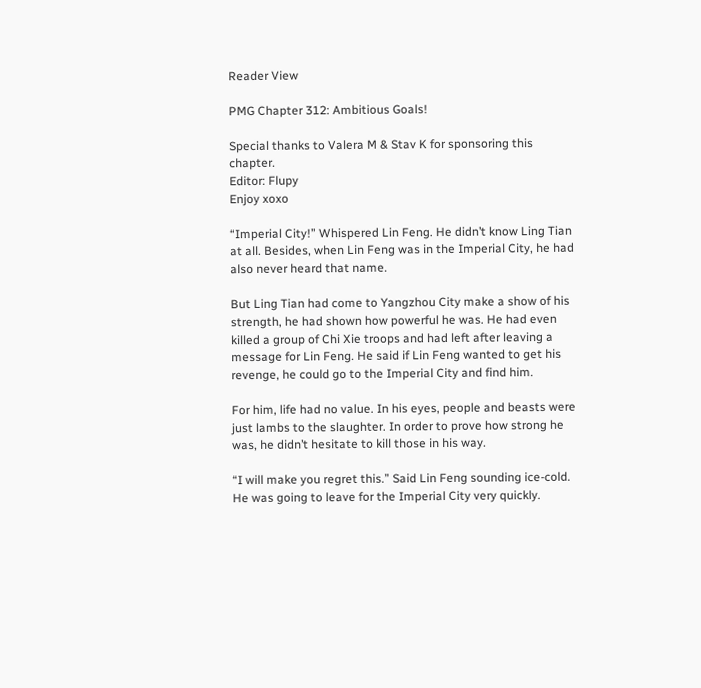Reader View

PMG Chapter 312: Ambitious Goals!

Special thanks to Valera M & Stav K for sponsoring this chapter.
Editor: Flupy
Enjoy xoxo

“Imperial City!” Whispered Lin Feng. He didn’t know Ling Tian at all. Besides, when Lin Feng was in the Imperial City, he had also never heard that name.

But Ling Tian had come to Yangzhou City make a show of his strength, he had shown how powerful he was. He had even killed a group of Chi Xie troops and had left after leaving a message for Lin Feng. He said if Lin Feng wanted to get his revenge, he could go to the Imperial City and find him.

For him, life had no value. In his eyes, people and beasts were just lambs to the slaughter. In order to prove how strong he was, he didn’t hesitate to kill those in his way.

“I will make you regret this.” Said Lin Feng sounding ice-cold. He was going to leave for the Imperial City very quickly.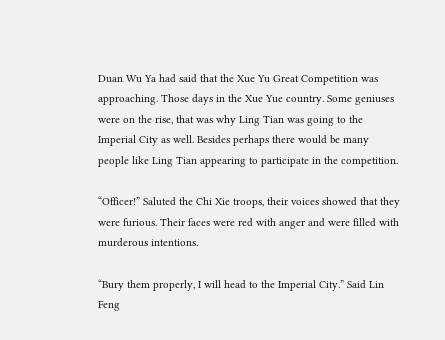Duan Wu Ya had said that the Xue Yu Great Competition was approaching. Those days in the Xue Yue country. Some geniuses were on the rise, that was why Ling Tian was going to the Imperial City as well. Besides perhaps there would be many people like Ling Tian appearing to participate in the competition.

“Officer!” Saluted the Chi Xie troops, their voices showed that they were furious. Their faces were red with anger and were filled with murderous intentions.

“Bury them properly, I will head to the Imperial City.” Said Lin Feng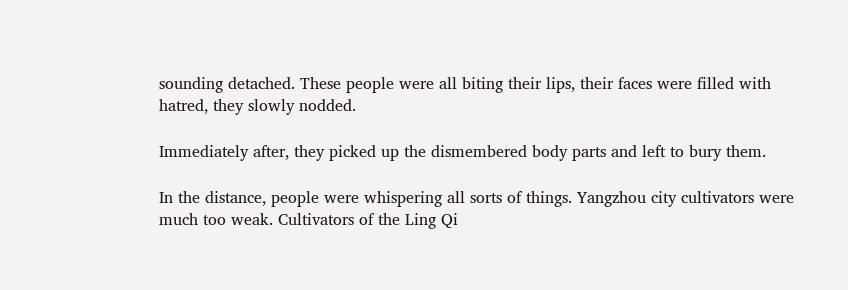sounding detached. These people were all biting their lips, their faces were filled with hatred, they slowly nodded.

Immediately after, they picked up the dismembered body parts and left to bury them.

In the distance, people were whispering all sorts of things. Yangzhou city cultivators were much too weak. Cultivators of the Ling Qi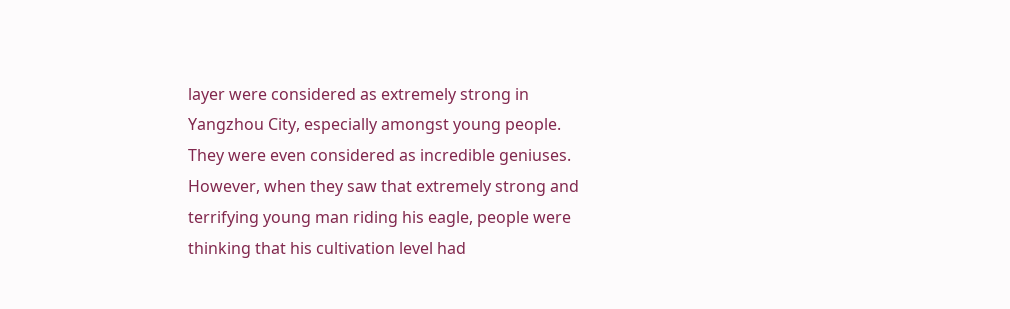layer were considered as extremely strong in Yangzhou City, especially amongst young people. They were even considered as incredible geniuses. However, when they saw that extremely strong and terrifying young man riding his eagle, people were thinking that his cultivation level had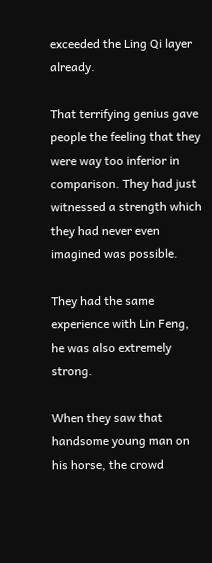exceeded the Ling Qi layer already.

That terrifying genius gave people the feeling that they were way too inferior in comparison. They had just witnessed a strength which they had never even imagined was possible.

They had the same experience with Lin Feng, he was also extremely strong.

When they saw that handsome young man on his horse, the crowd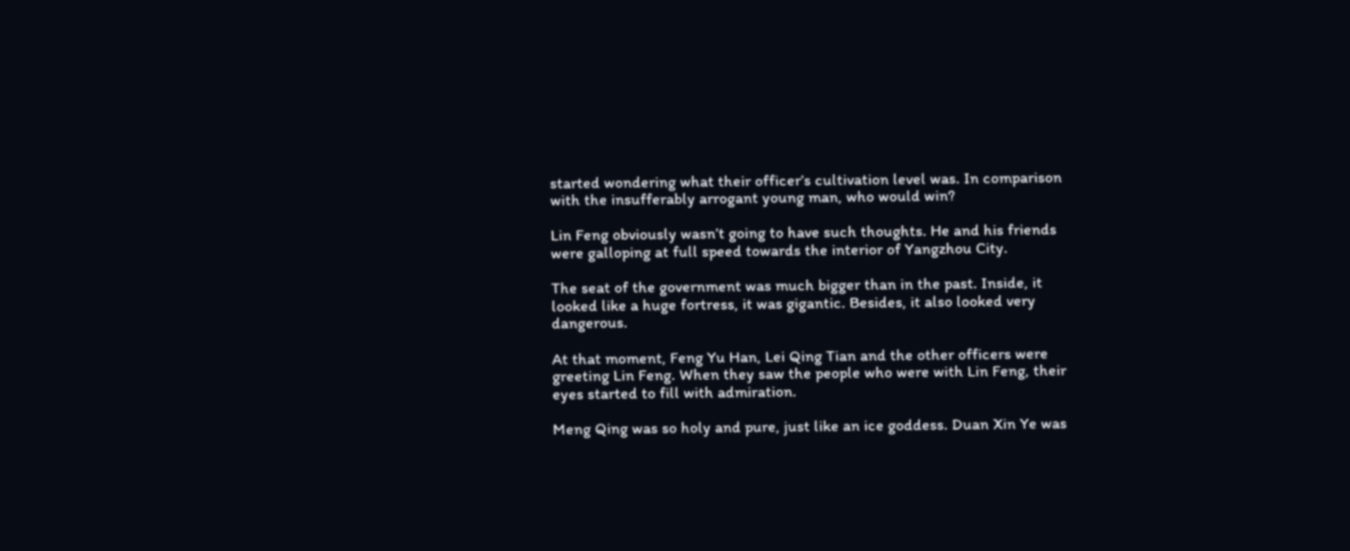started wondering what their officer’s cultivation level was. In comparison with the insufferably arrogant young man, who would win?

Lin Feng obviously wasn’t going to have such thoughts. He and his friends were galloping at full speed towards the interior of Yangzhou City.

The seat of the government was much bigger than in the past. Inside, it looked like a huge fortress, it was gigantic. Besides, it also looked very dangerous.

At that moment, Feng Yu Han, Lei Qing Tian and the other officers were greeting Lin Feng. When they saw the people who were with Lin Feng, their eyes started to fill with admiration.

Meng Qing was so holy and pure, just like an ice goddess. Duan Xin Ye was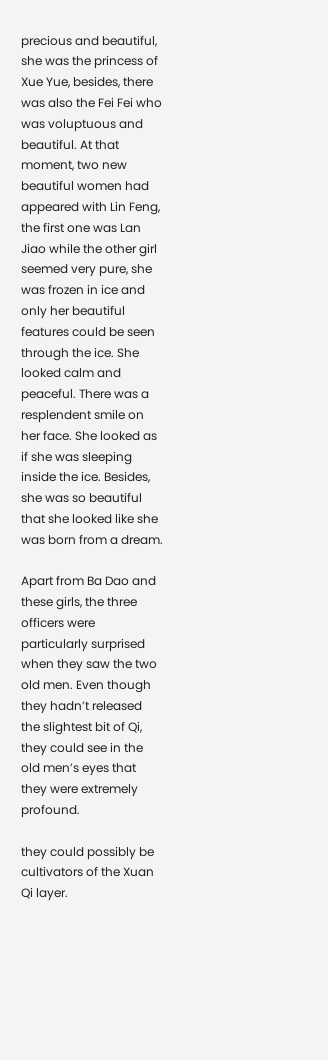precious and beautiful, she was the princess of Xue Yue, besides, there was also the Fei Fei who was voluptuous and beautiful. At that moment, two new beautiful women had appeared with Lin Feng, the first one was Lan Jiao while the other girl seemed very pure, she was frozen in ice and only her beautiful features could be seen through the ice. She looked calm and peaceful. There was a resplendent smile on her face. She looked as if she was sleeping inside the ice. Besides, she was so beautiful that she looked like she was born from a dream.

Apart from Ba Dao and these girls, the three officers were particularly surprised when they saw the two old men. Even though they hadn’t released the slightest bit of Qi, they could see in the old men’s eyes that they were extremely profound.

they could possibly be cultivators of the Xuan Qi layer.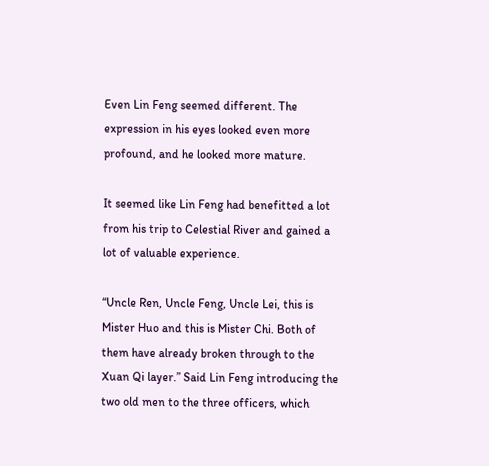Even Lin Feng seemed different. The expression in his eyes looked even more profound, and he looked more mature.

It seemed like Lin Feng had benefitted a lot from his trip to Celestial River and gained a lot of valuable experience.

“Uncle Ren, Uncle Feng, Uncle Lei, this is Mister Huo and this is Mister Chi. Both of them have already broken through to the Xuan Qi layer.” Said Lin Feng introducing the two old men to the three officers, which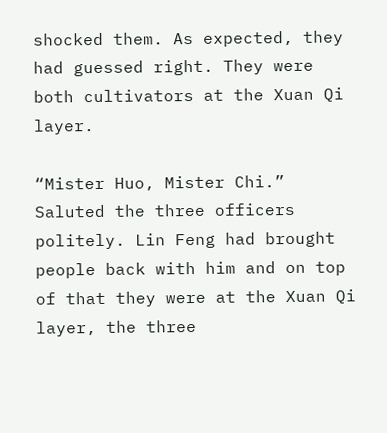shocked them. As expected, they had guessed right. They were both cultivators at the Xuan Qi layer.

“Mister Huo, Mister Chi.” Saluted the three officers politely. Lin Feng had brought people back with him and on top of that they were at the Xuan Qi layer, the three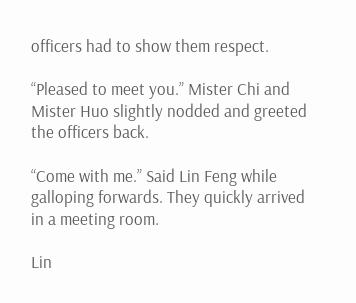officers had to show them respect.

“Pleased to meet you.” Mister Chi and Mister Huo slightly nodded and greeted the officers back.

“Come with me.” Said Lin Feng while galloping forwards. They quickly arrived in a meeting room.

Lin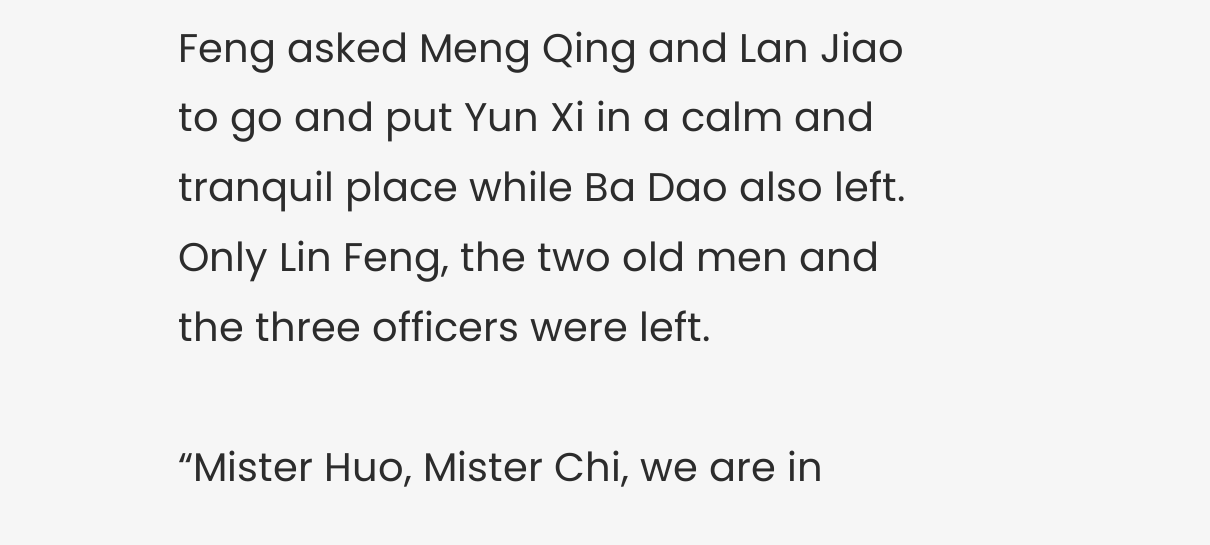Feng asked Meng Qing and Lan Jiao to go and put Yun Xi in a calm and tranquil place while Ba Dao also left. Only Lin Feng, the two old men and the three officers were left.

“Mister Huo, Mister Chi, we are in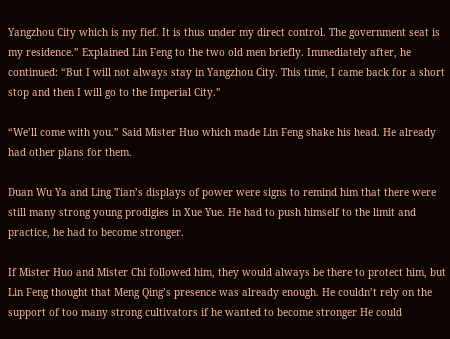Yangzhou City which is my fief. It is thus under my direct control. The government seat is my residence.” Explained Lin Feng to the two old men briefly. Immediately after, he continued: “But I will not always stay in Yangzhou City. This time, I came back for a short stop and then I will go to the Imperial City.”

“We’ll come with you.” Said Mister Huo which made Lin Feng shake his head. He already had other plans for them.

Duan Wu Ya and Ling Tian’s displays of power were signs to remind him that there were still many strong young prodigies in Xue Yue. He had to push himself to the limit and practice, he had to become stronger.

If Mister Huo and Mister Chi followed him, they would always be there to protect him, but Lin Feng thought that Meng Qing’s presence was already enough. He couldn’t rely on the support of too many strong cultivators if he wanted to become stronger He could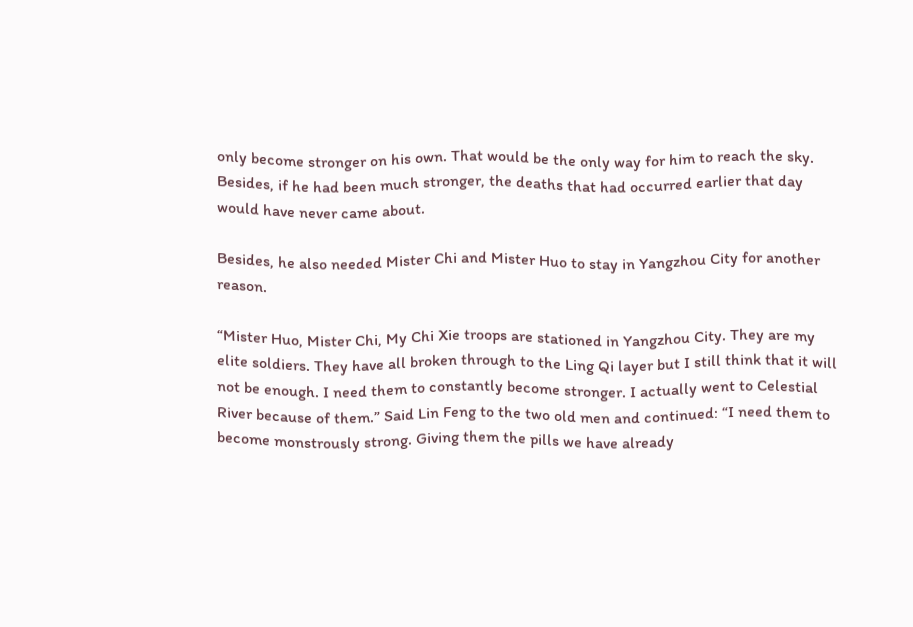only become stronger on his own. That would be the only way for him to reach the sky. Besides, if he had been much stronger, the deaths that had occurred earlier that day would have never came about.

Besides, he also needed Mister Chi and Mister Huo to stay in Yangzhou City for another reason.

“Mister Huo, Mister Chi, My Chi Xie troops are stationed in Yangzhou City. They are my elite soldiers. They have all broken through to the Ling Qi layer but I still think that it will not be enough. I need them to constantly become stronger. I actually went to Celestial River because of them.” Said Lin Feng to the two old men and continued: “I need them to become monstrously strong. Giving them the pills we have already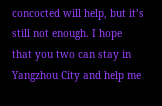concocted will help, but it’s still not enough. I hope that you two can stay in Yangzhou City and help me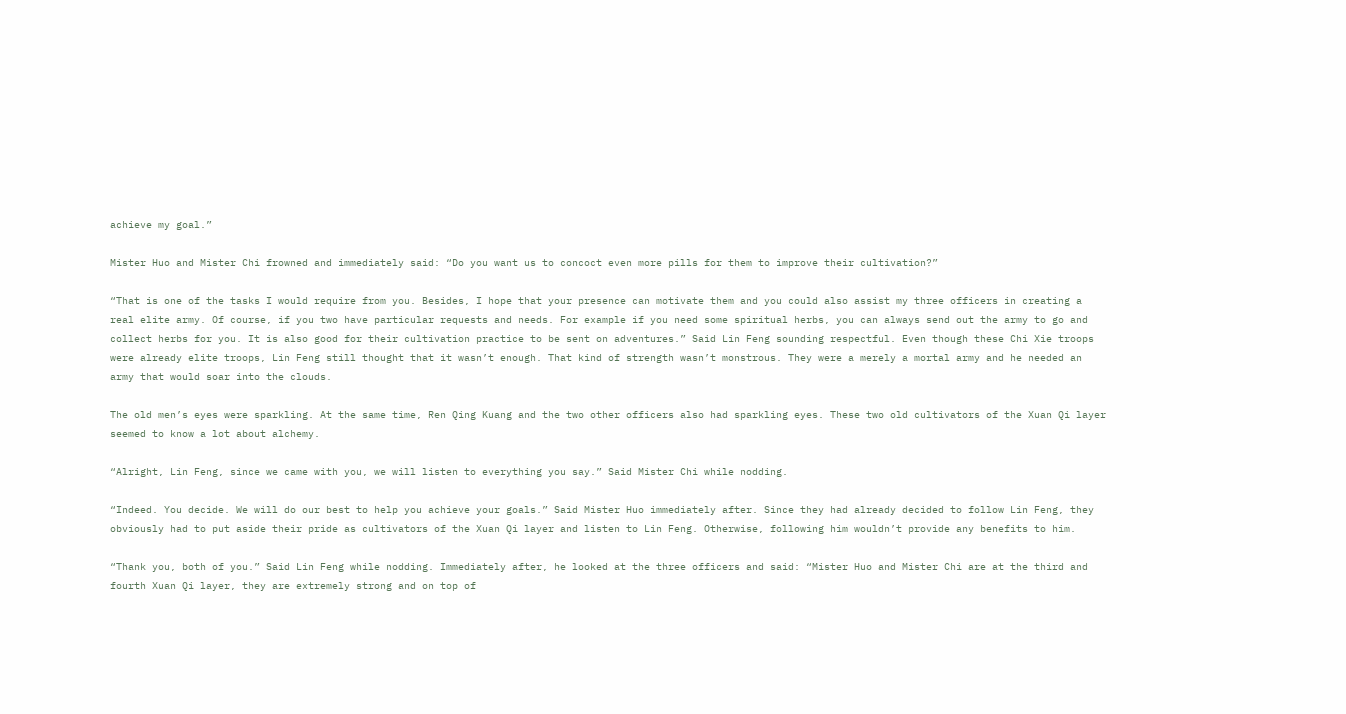achieve my goal.”

Mister Huo and Mister Chi frowned and immediately said: “Do you want us to concoct even more pills for them to improve their cultivation?”

“That is one of the tasks I would require from you. Besides, I hope that your presence can motivate them and you could also assist my three officers in creating a real elite army. Of course, if you two have particular requests and needs. For example if you need some spiritual herbs, you can always send out the army to go and collect herbs for you. It is also good for their cultivation practice to be sent on adventures.” Said Lin Feng sounding respectful. Even though these Chi Xie troops were already elite troops, Lin Feng still thought that it wasn’t enough. That kind of strength wasn’t monstrous. They were a merely a mortal army and he needed an army that would soar into the clouds.

The old men’s eyes were sparkling. At the same time, Ren Qing Kuang and the two other officers also had sparkling eyes. These two old cultivators of the Xuan Qi layer seemed to know a lot about alchemy.

“Alright, Lin Feng, since we came with you, we will listen to everything you say.” Said Mister Chi while nodding.

“Indeed. You decide. We will do our best to help you achieve your goals.” Said Mister Huo immediately after. Since they had already decided to follow Lin Feng, they obviously had to put aside their pride as cultivators of the Xuan Qi layer and listen to Lin Feng. Otherwise, following him wouldn’t provide any benefits to him.

“Thank you, both of you.” Said Lin Feng while nodding. Immediately after, he looked at the three officers and said: “Mister Huo and Mister Chi are at the third and fourth Xuan Qi layer, they are extremely strong and on top of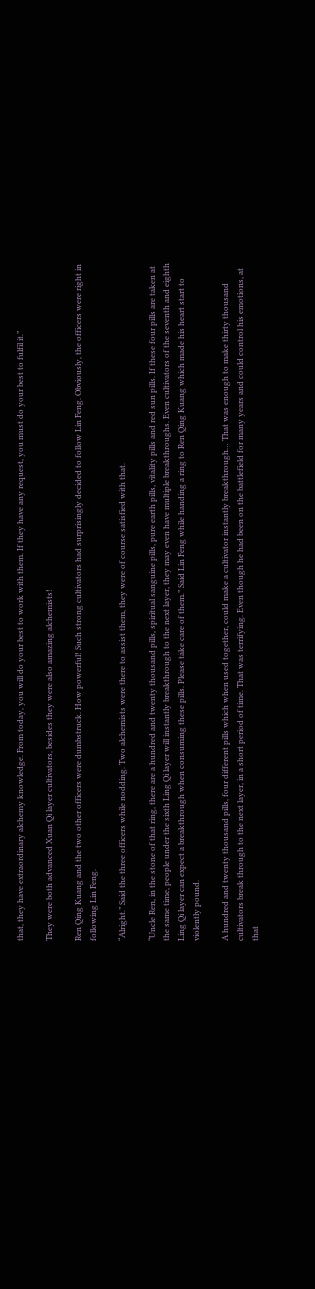that, they have extraordinary alchemy knowledge. From today, you will do your best to work with them. If they have any request, you must do your best to fulfil it.”

They were both advanced Xuan Qi layer cultivators, besides they were also amazing alchemists!

Ren Qing Kuang and the two other officers were dumbstruck. How powerful! Such strong cultivators had surprisingly decided to follow Lin Feng. Obviously, the officers were right in following Lin Feng.

“Alright.” Said the three officers while nodding. Two alchemists were there to assist them, they were of course satisfied with that.

“Uncle Ren, in the stone of that ring, there are a hundred and twenty thousand pills, spiritual sanguine pills, pure earth pills, vitality pills and red sun pills. If these four pills are taken at the same time, people under the sixth Ling Qi layer will instantly breakthrough to the next layer, they may even have multiple breakthroughs. Even cultivators of the seventh and eighth Ling Qi layer can expect a breakthrough when consuming these pills. Please take care of them.” Said Lin Feng while handing a ring to Ren Qing Kuang which made his heart start to violently pound.

A hundred and twenty thousand pills, four different pills which when used together, could make a cultivator instantly breakthrough… That was enough to make thirty thousand cultivators break through to the next layer, in a short period of time. That was terrifying. Even though he had been on the battlefield for many years and could control his emotions, at that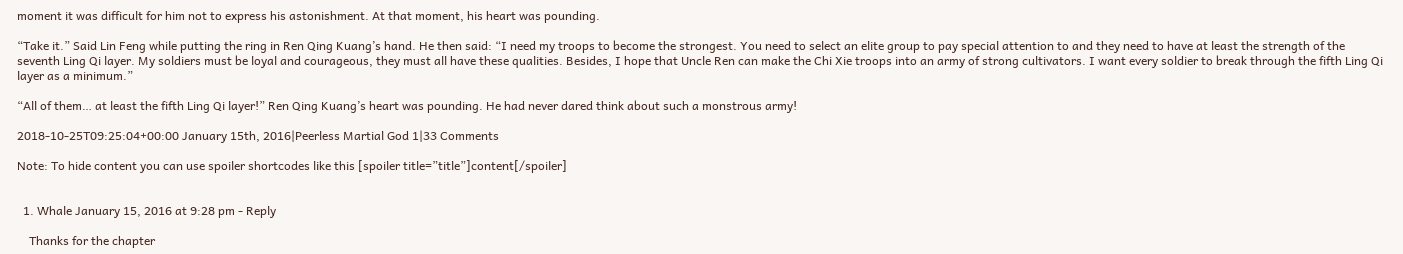moment it was difficult for him not to express his astonishment. At that moment, his heart was pounding.

“Take it.” Said Lin Feng while putting the ring in Ren Qing Kuang’s hand. He then said: “I need my troops to become the strongest. You need to select an elite group to pay special attention to and they need to have at least the strength of the seventh Ling Qi layer. My soldiers must be loyal and courageous, they must all have these qualities. Besides, I hope that Uncle Ren can make the Chi Xie troops into an army of strong cultivators. I want every soldier to break through the fifth Ling Qi layer as a minimum.”

“All of them… at least the fifth Ling Qi layer!” Ren Qing Kuang’s heart was pounding. He had never dared think about such a monstrous army!

2018-10-25T09:25:04+00:00 January 15th, 2016|Peerless Martial God 1|33 Comments

Note: To hide content you can use spoiler shortcodes like this [spoiler title=”title”]content[/spoiler]


  1. Whale January 15, 2016 at 9:28 pm - Reply

    Thanks for the chapter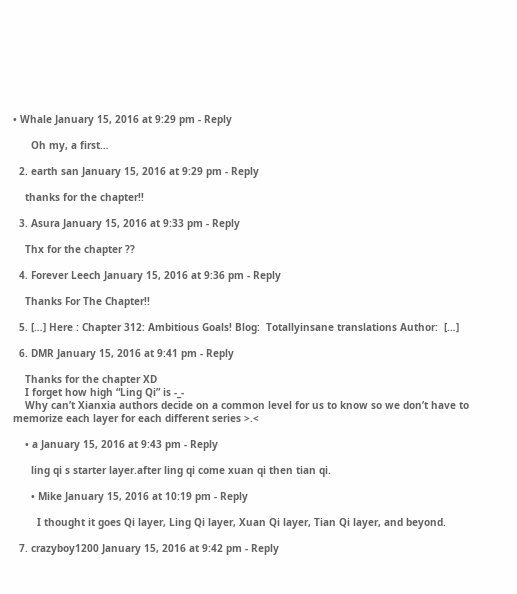• Whale January 15, 2016 at 9:29 pm - Reply

      Oh my, a first…

  2. earth san January 15, 2016 at 9:29 pm - Reply

    thanks for the chapter!!

  3. Asura January 15, 2016 at 9:33 pm - Reply

    Thx for the chapter ??

  4. Forever Leech January 15, 2016 at 9:36 pm - Reply

    Thanks For The Chapter!!

  5. […] Here : Chapter 312: Ambitious Goals! Blog:  Totallyinsane translations Author:  […]

  6. DMR January 15, 2016 at 9:41 pm - Reply

    Thanks for the chapter XD
    I forget how high “Ling Qi” is -_-
    Why can’t Xianxia authors decide on a common level for us to know so we don’t have to memorize each layer for each different series >.<

    • a January 15, 2016 at 9:43 pm - Reply

      ling qi s starter layer.after ling qi come xuan qi then tian qi.

      • Mike January 15, 2016 at 10:19 pm - Reply

        I thought it goes Qi layer, Ling Qi layer, Xuan Qi layer, Tian Qi layer, and beyond.

  7. crazyboy1200 January 15, 2016 at 9:42 pm - Reply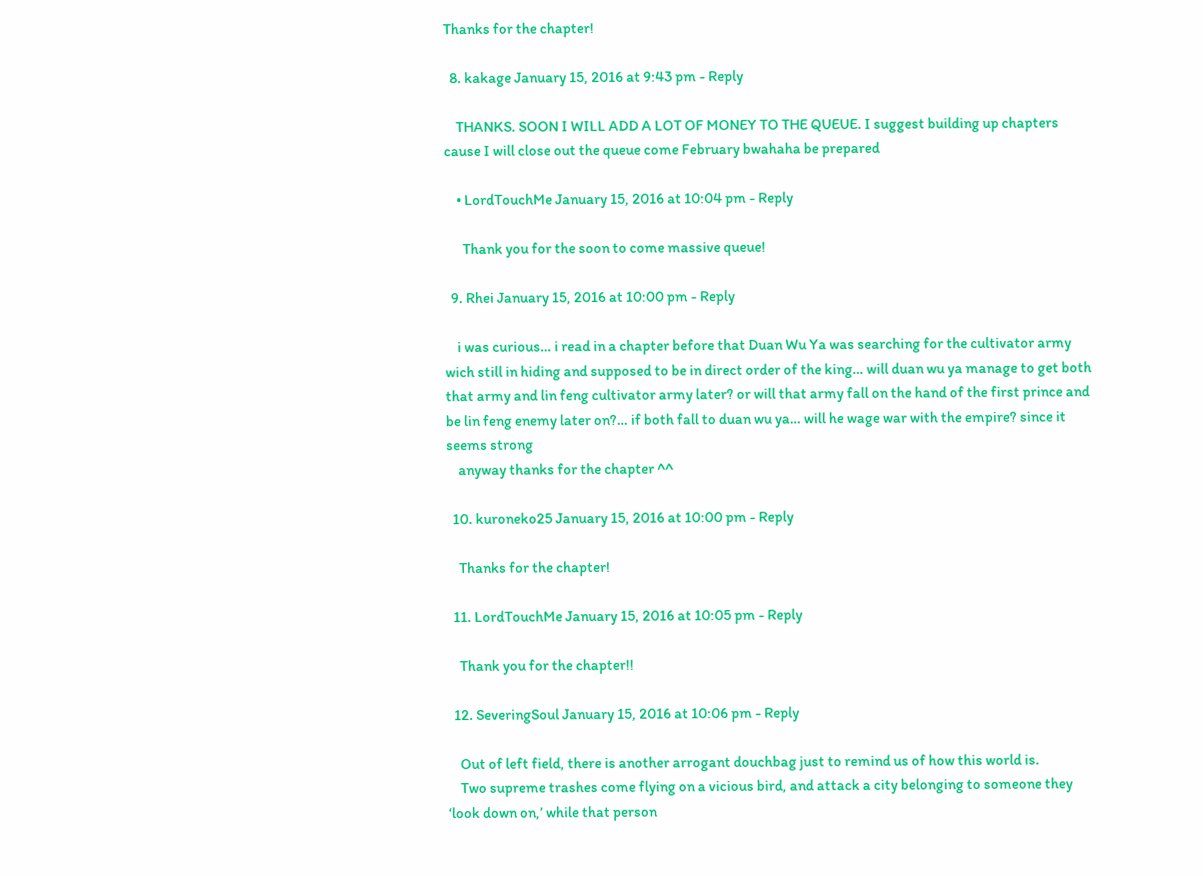Thanks for the chapter!

  8. kakage January 15, 2016 at 9:43 pm - Reply

    THANKS. SOON I WILL ADD A LOT OF MONEY TO THE QUEUE. I suggest building up chapters cause I will close out the queue come February bwahaha be prepared

    • LordTouchMe January 15, 2016 at 10:04 pm - Reply

      Thank you for the soon to come massive queue!

  9. Rhei January 15, 2016 at 10:00 pm - Reply

    i was curious… i read in a chapter before that Duan Wu Ya was searching for the cultivator army wich still in hiding and supposed to be in direct order of the king… will duan wu ya manage to get both that army and lin feng cultivator army later? or will that army fall on the hand of the first prince and be lin feng enemy later on?… if both fall to duan wu ya… will he wage war with the empire? since it seems strong
    anyway thanks for the chapter ^^

  10. kuroneko25 January 15, 2016 at 10:00 pm - Reply

    Thanks for the chapter!

  11. LordTouchMe January 15, 2016 at 10:05 pm - Reply

    Thank you for the chapter!!

  12. SeveringSoul January 15, 2016 at 10:06 pm - Reply

    Out of left field, there is another arrogant douchbag just to remind us of how this world is.
    Two supreme trashes come flying on a vicious bird, and attack a city belonging to someone they ‘look down on,’ while that person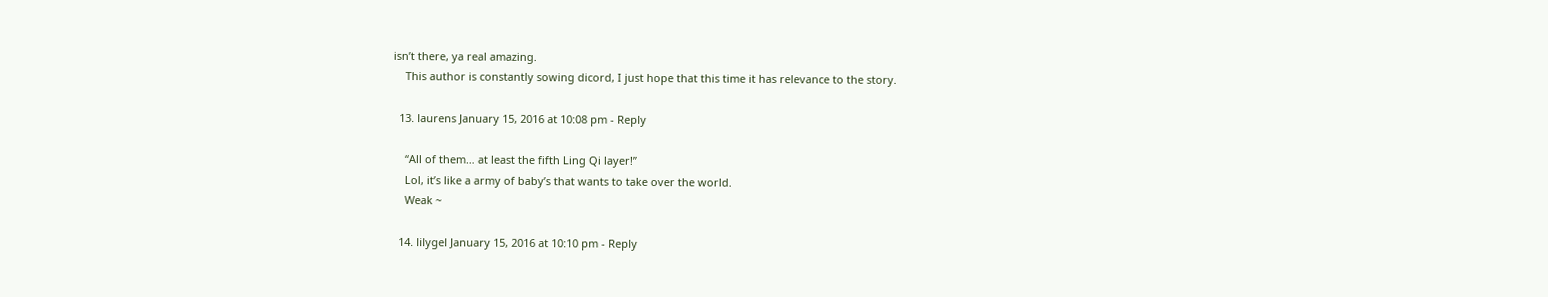isn’t there, ya real amazing.
    This author is constantly sowing dicord, I just hope that this time it has relevance to the story.

  13. laurens January 15, 2016 at 10:08 pm - Reply

    “All of them… at least the fifth Ling Qi layer!”
    Lol, it’s like a army of baby’s that wants to take over the world.
    Weak ~

  14. lilygel January 15, 2016 at 10:10 pm - Reply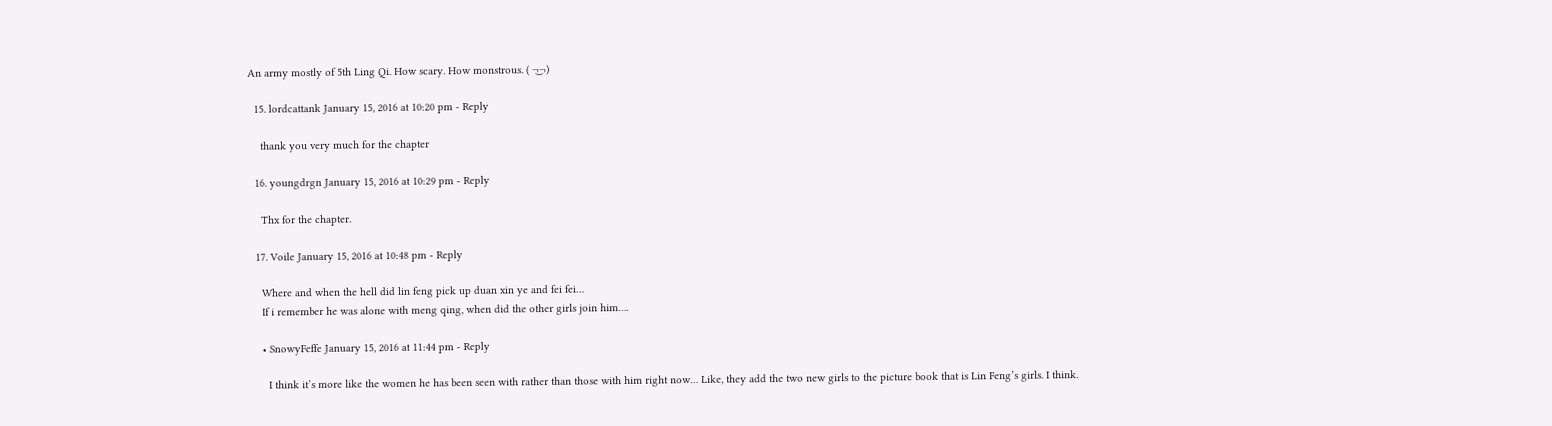An army mostly of 5th Ling Qi. How scary. How monstrous. ( ¬‿¬)

  15. lordcattank January 15, 2016 at 10:20 pm - Reply

    thank you very much for the chapter

  16. youngdrgn January 15, 2016 at 10:29 pm - Reply

    Thx for the chapter.

  17. Voile January 15, 2016 at 10:48 pm - Reply

    Where and when the hell did lin feng pick up duan xin ye and fei fei…
    If i remember he was alone with meng qing, when did the other girls join him….

    • SnowyFeffe January 15, 2016 at 11:44 pm - Reply

      I think it’s more like the women he has been seen with rather than those with him right now… Like, they add the two new girls to the picture book that is Lin Feng’s girls. I think.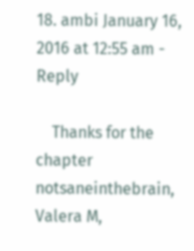18. ambi January 16, 2016 at 12:55 am - Reply

    Thanks for the chapter notsaneinthebrain, Valera M,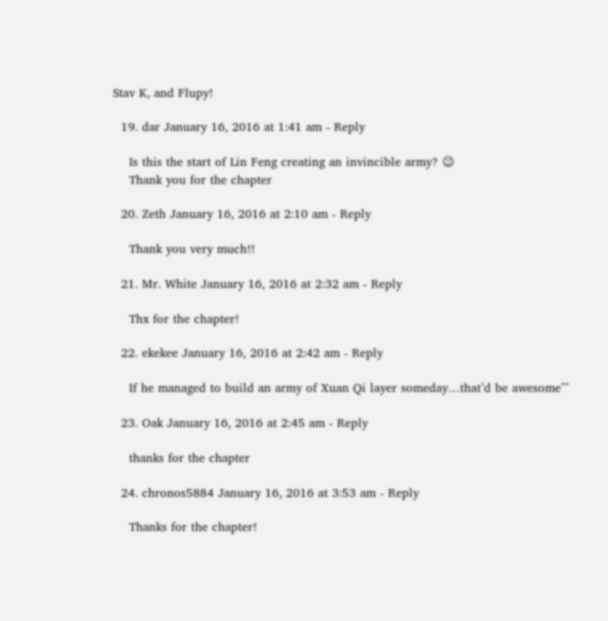Stav K, and Flupy!

  19. dar January 16, 2016 at 1:41 am - Reply

    Is this the start of Lin Feng creating an invincible army? 😉
    Thank you for the chapter

  20. Zeth January 16, 2016 at 2:10 am - Reply

    Thank you very much!!

  21. Mr. White January 16, 2016 at 2:32 am - Reply

    Thx for the chapter!

  22. ekekee January 16, 2016 at 2:42 am - Reply

    If he managed to build an army of Xuan Qi layer someday…that’d be awesome^^

  23. Oak January 16, 2016 at 2:45 am - Reply

    thanks for the chapter

  24. chronos5884 January 16, 2016 at 3:53 am - Reply

    Thanks for the chapter!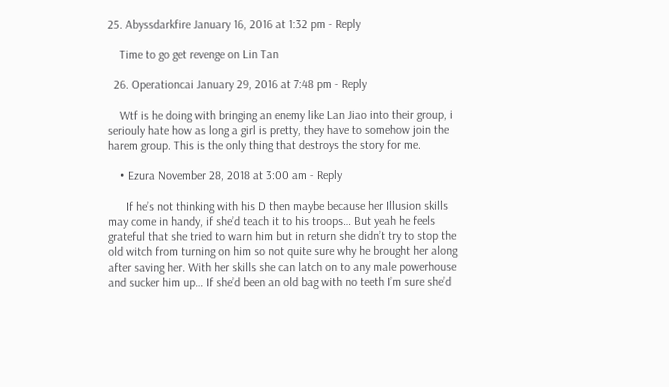25. Abyssdarkfire January 16, 2016 at 1:32 pm - Reply

    Time to go get revenge on Lin Tan

  26. Operationcai January 29, 2016 at 7:48 pm - Reply

    Wtf is he doing with bringing an enemy like Lan Jiao into their group, i seriouly hate how as long a girl is pretty, they have to somehow join the harem group. This is the only thing that destroys the story for me.

    • Ezura November 28, 2018 at 3:00 am - Reply

      If he’s not thinking with his D then maybe because her Illusion skills may come in handy, if she’d teach it to his troops… But yeah he feels grateful that she tried to warn him but in return she didn’t try to stop the old witch from turning on him so not quite sure why he brought her along after saving her. With her skills she can latch on to any male powerhouse and sucker him up… If she’d been an old bag with no teeth I’m sure she’d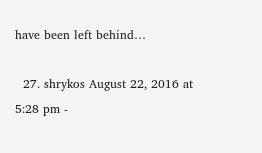have been left behind…

  27. shrykos August 22, 2016 at 5:28 pm -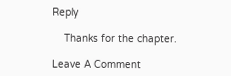Reply

    Thanks for the chapter.

Leave A Comment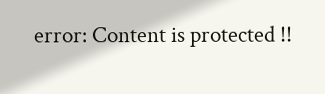error: Content is protected !!